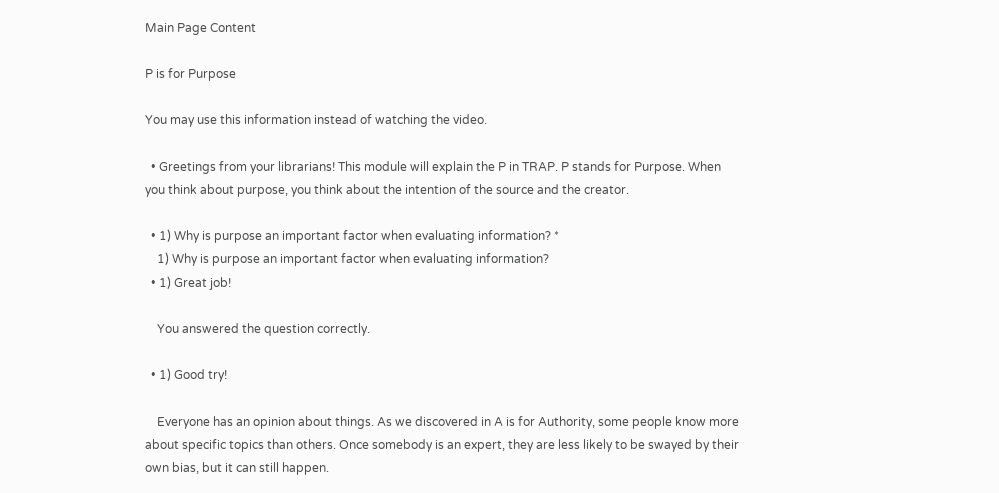Main Page Content

P is for Purpose

You may use this information instead of watching the video.

  • Greetings from your librarians! This module will explain the P in TRAP. P stands for Purpose. When you think about purpose, you think about the intention of the source and the creator.

  • 1) Why is purpose an important factor when evaluating information? *
    1) Why is purpose an important factor when evaluating information?
  • 1) Great job!

    You answered the question correctly.

  • 1) Good try!

    Everyone has an opinion about things. As we discovered in A is for Authority, some people know more about specific topics than others. Once somebody is an expert, they are less likely to be swayed by their own bias, but it can still happen.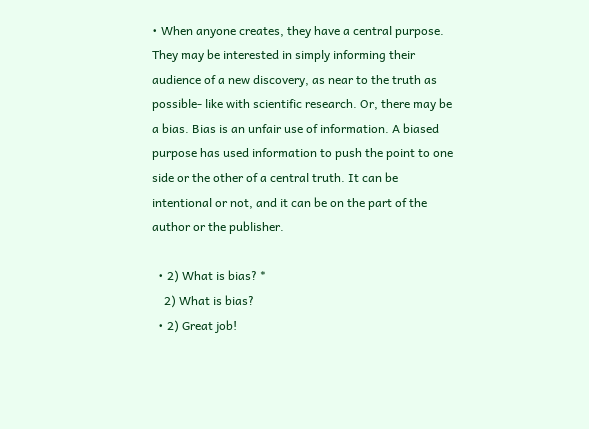• When anyone creates, they have a central purpose. They may be interested in simply informing their audience of a new discovery, as near to the truth as possible- like with scientific research. Or, there may be a bias. Bias is an unfair use of information. A biased purpose has used information to push the point to one side or the other of a central truth. It can be intentional or not, and it can be on the part of the author or the publisher.

  • 2) What is bias? *
    2) What is bias?
  • 2) Great job!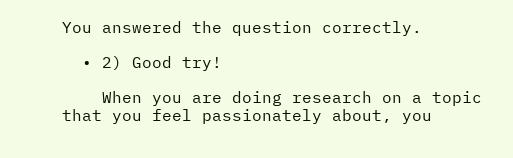You answered the question correctly.

  • 2) Good try!

    When you are doing research on a topic that you feel passionately about, you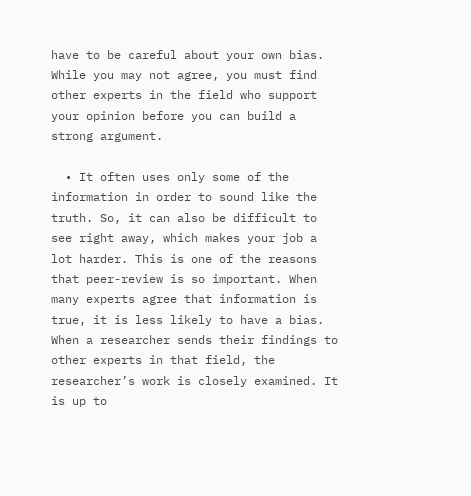have to be careful about your own bias. While you may not agree, you must find other experts in the field who support your opinion before you can build a strong argument.

  • It often uses only some of the information in order to sound like the truth. So, it can also be difficult to see right away, which makes your job a lot harder. This is one of the reasons that peer-review is so important. When many experts agree that information is true, it is less likely to have a bias. When a researcher sends their findings to other experts in that field, the researcher’s work is closely examined. It is up to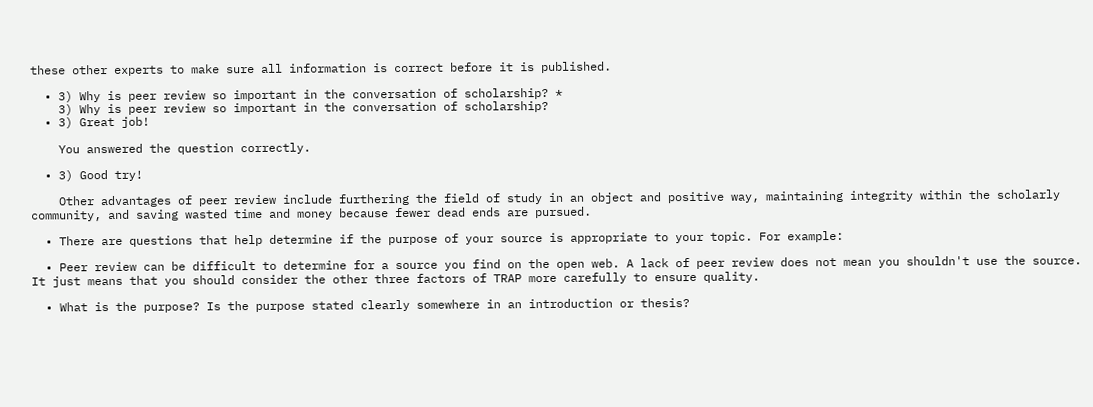these other experts to make sure all information is correct before it is published.

  • 3) Why is peer review so important in the conversation of scholarship? *
    3) Why is peer review so important in the conversation of scholarship?
  • 3) Great job!

    You answered the question correctly.

  • 3) Good try!

    Other advantages of peer review include furthering the field of study in an object and positive way, maintaining integrity within the scholarly community, and saving wasted time and money because fewer dead ends are pursued.

  • There are questions that help determine if the purpose of your source is appropriate to your topic. For example:

  • Peer review can be difficult to determine for a source you find on the open web. A lack of peer review does not mean you shouldn't use the source. It just means that you should consider the other three factors of TRAP more carefully to ensure quality.

  • What is the purpose? Is the purpose stated clearly somewhere in an introduction or thesis?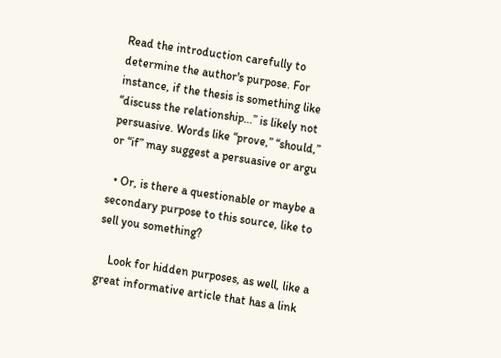Read the introduction carefully to determine the author's purpose. For instance, if the thesis is something like “discuss the relationship...” is likely not persuasive. Words like “prove,” “should,” or “if” may suggest a persuasive or argu

  • Or, is there a questionable or maybe a secondary purpose to this source, like to sell you something?

    Look for hidden purposes, as well, like a great informative article that has a link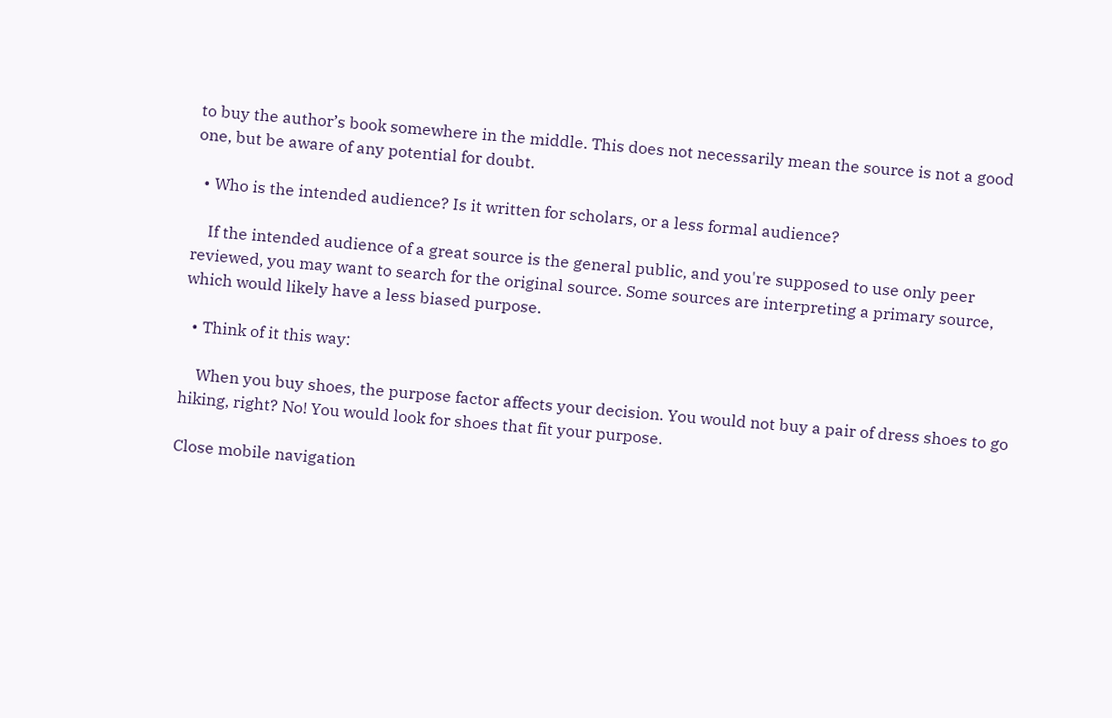to buy the author’s book somewhere in the middle. This does not necessarily mean the source is not a good one, but be aware of any potential for doubt.

  • Who is the intended audience? Is it written for scholars, or a less formal audience?

    If the intended audience of a great source is the general public, and you're supposed to use only peer reviewed, you may want to search for the original source. Some sources are interpreting a primary source, which would likely have a less biased purpose.

  • Think of it this way:

    When you buy shoes, the purpose factor affects your decision. You would not buy a pair of dress shoes to go hiking, right? No! You would look for shoes that fit your purpose.

Close mobile navigation